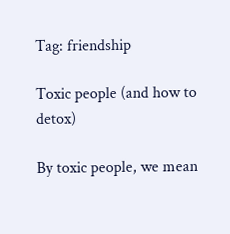Tag: friendship

Toxic people (and how to detox)

By toxic people, we mean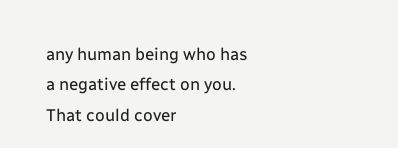any human being who has a negative effect on you. That could cover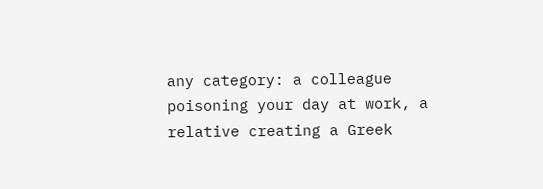any category: a colleague poisoning your day at work, a relative creating a Greek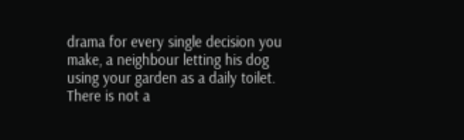drama for every single decision you make, a neighbour letting his dog using your garden as a daily toilet. There is not a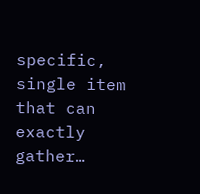specific, single item that can exactly gather…